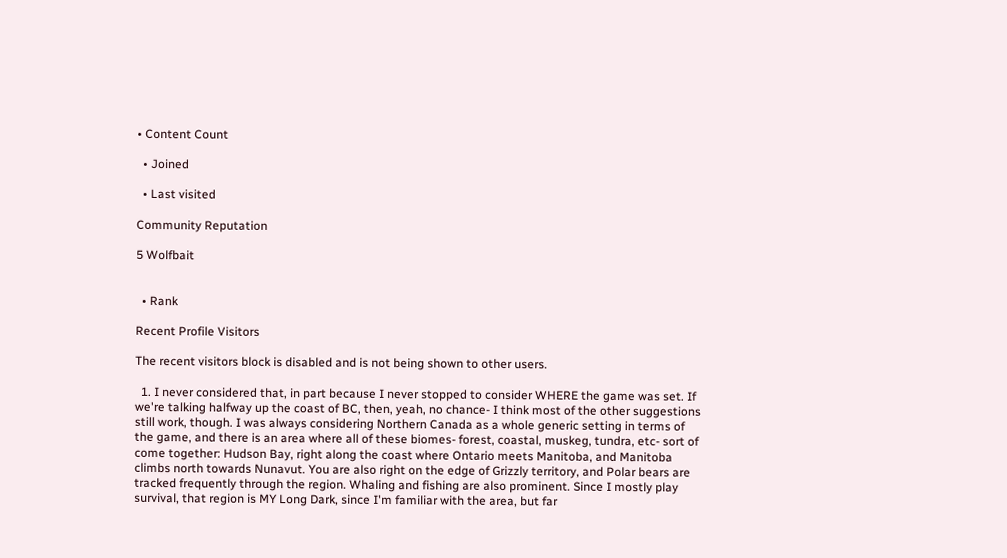• Content Count

  • Joined

  • Last visited

Community Reputation

5 Wolfbait


  • Rank

Recent Profile Visitors

The recent visitors block is disabled and is not being shown to other users.

  1. I never considered that, in part because I never stopped to consider WHERE the game was set. If we're talking halfway up the coast of BC, then, yeah, no chance- I think most of the other suggestions still work, though. I was always considering Northern Canada as a whole generic setting in terms of the game, and there is an area where all of these biomes- forest, coastal, muskeg, tundra, etc- sort of come together: Hudson Bay, right along the coast where Ontario meets Manitoba, and Manitoba climbs north towards Nunavut. You are also right on the edge of Grizzly territory, and Polar bears are tracked frequently through the region. Whaling and fishing are also prominent. Since I mostly play survival, that region is MY Long Dark, since I'm familiar with the area, but far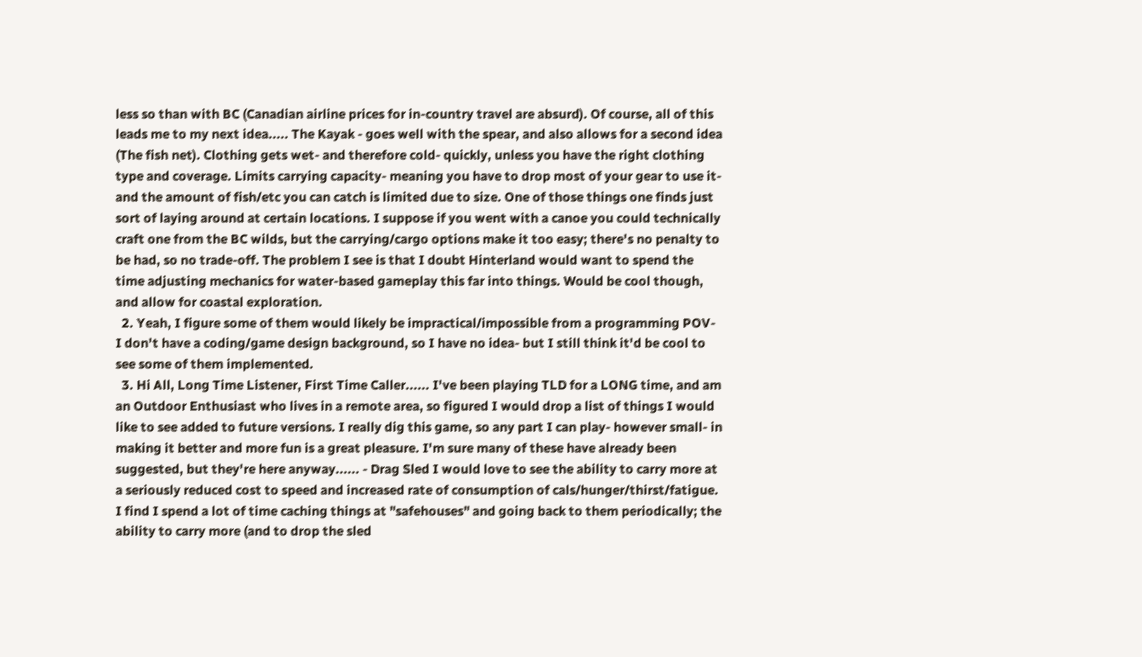less so than with BC (Canadian airline prices for in-country travel are absurd). Of course, all of this leads me to my next idea..... The Kayak - goes well with the spear, and also allows for a second idea (The fish net). Clothing gets wet- and therefore cold- quickly, unless you have the right clothing type and coverage. Limits carrying capacity- meaning you have to drop most of your gear to use it- and the amount of fish/etc you can catch is limited due to size. One of those things one finds just sort of laying around at certain locations. I suppose if you went with a canoe you could technically craft one from the BC wilds, but the carrying/cargo options make it too easy; there's no penalty to be had, so no trade-off. The problem I see is that I doubt Hinterland would want to spend the time adjusting mechanics for water-based gameplay this far into things. Would be cool though, and allow for coastal exploration.
  2. Yeah, I figure some of them would likely be impractical/impossible from a programming POV- I don't have a coding/game design background, so I have no idea- but I still think it'd be cool to see some of them implemented.
  3. Hi All, Long Time Listener, First Time Caller...... I've been playing TLD for a LONG time, and am an Outdoor Enthusiast who lives in a remote area, so figured I would drop a list of things I would like to see added to future versions. I really dig this game, so any part I can play- however small- in making it better and more fun is a great pleasure. I'm sure many of these have already been suggested, but they're here anyway...... - Drag Sled I would love to see the ability to carry more at a seriously reduced cost to speed and increased rate of consumption of cals/hunger/thirst/fatigue. I find I spend a lot of time caching things at "safehouses" and going back to them periodically; the ability to carry more (and to drop the sled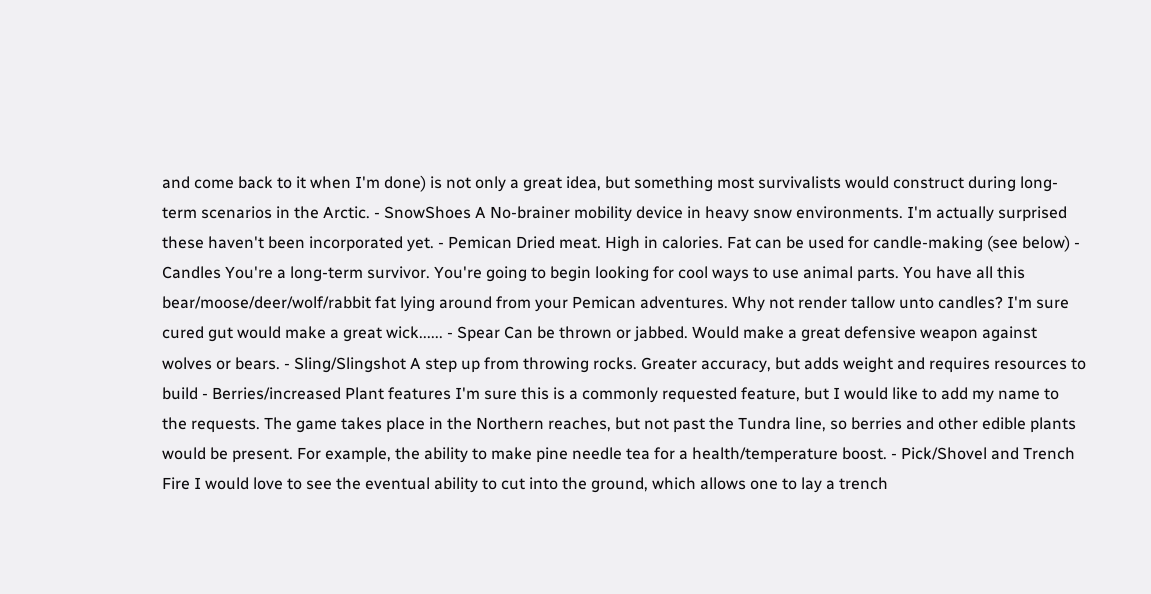and come back to it when I'm done) is not only a great idea, but something most survivalists would construct during long-term scenarios in the Arctic. - SnowShoes A No-brainer mobility device in heavy snow environments. I'm actually surprised these haven't been incorporated yet. - Pemican Dried meat. High in calories. Fat can be used for candle-making (see below) - Candles You're a long-term survivor. You're going to begin looking for cool ways to use animal parts. You have all this bear/moose/deer/wolf/rabbit fat lying around from your Pemican adventures. Why not render tallow unto candles? I'm sure cured gut would make a great wick...... - Spear Can be thrown or jabbed. Would make a great defensive weapon against wolves or bears. - Sling/Slingshot A step up from throwing rocks. Greater accuracy, but adds weight and requires resources to build - Berries/increased Plant features I'm sure this is a commonly requested feature, but I would like to add my name to the requests. The game takes place in the Northern reaches, but not past the Tundra line, so berries and other edible plants would be present. For example, the ability to make pine needle tea for a health/temperature boost. - Pick/Shovel and Trench Fire I would love to see the eventual ability to cut into the ground, which allows one to lay a trench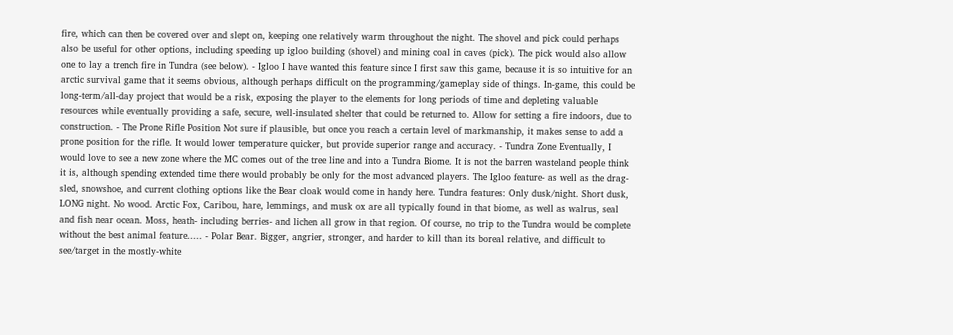fire, which can then be covered over and slept on, keeping one relatively warm throughout the night. The shovel and pick could perhaps also be useful for other options, including speeding up igloo building (shovel) and mining coal in caves (pick). The pick would also allow one to lay a trench fire in Tundra (see below). - Igloo I have wanted this feature since I first saw this game, because it is so intuitive for an arctic survival game that it seems obvious, although perhaps difficult on the programming/gameplay side of things. In-game, this could be long-term/all-day project that would be a risk, exposing the player to the elements for long periods of time and depleting valuable resources while eventually providing a safe, secure, well-insulated shelter that could be returned to. Allow for setting a fire indoors, due to construction. - The Prone Rifle Position Not sure if plausible, but once you reach a certain level of markmanship, it makes sense to add a prone position for the rifle. It would lower temperature quicker, but provide superior range and accuracy. - Tundra Zone Eventually, I would love to see a new zone where the MC comes out of the tree line and into a Tundra Biome. It is not the barren wasteland people think it is, although spending extended time there would probably be only for the most advanced players. The Igloo feature- as well as the drag-sled, snowshoe, and current clothing options like the Bear cloak would come in handy here. Tundra features: Only dusk/night. Short dusk, LONG night. No wood. Arctic Fox, Caribou, hare, lemmings, and musk ox are all typically found in that biome, as well as walrus, seal and fish near ocean. Moss, heath- including berries- and lichen all grow in that region. Of course, no trip to the Tundra would be complete without the best animal feature..... - Polar Bear. Bigger, angrier, stronger, and harder to kill than its boreal relative, and difficult to see/target in the mostly-white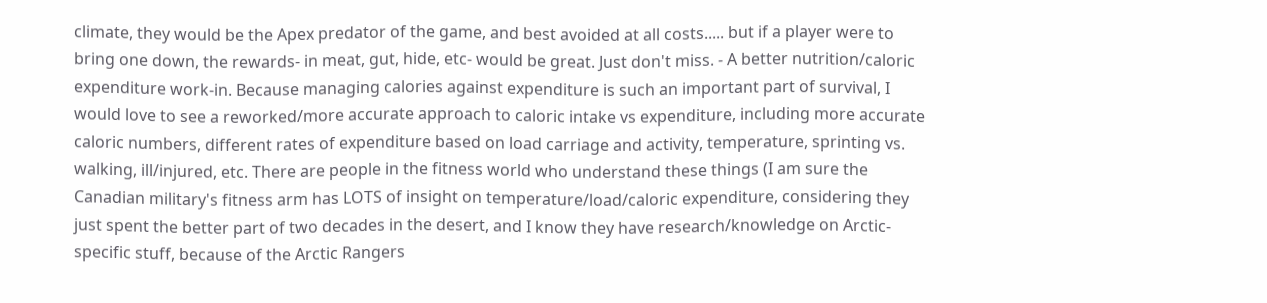climate, they would be the Apex predator of the game, and best avoided at all costs..... but if a player were to bring one down, the rewards- in meat, gut, hide, etc- would be great. Just don't miss. - A better nutrition/caloric expenditure work-in. Because managing calories against expenditure is such an important part of survival, I would love to see a reworked/more accurate approach to caloric intake vs expenditure, including more accurate caloric numbers, different rates of expenditure based on load carriage and activity, temperature, sprinting vs. walking, ill/injured, etc. There are people in the fitness world who understand these things (I am sure the Canadian military's fitness arm has LOTS of insight on temperature/load/caloric expenditure, considering they just spent the better part of two decades in the desert, and I know they have research/knowledge on Arctic-specific stuff, because of the Arctic Rangers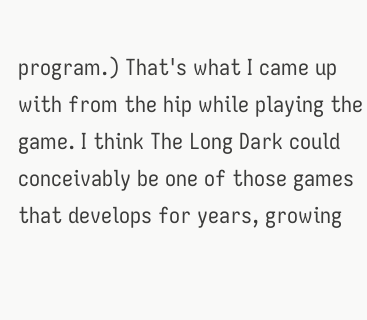program.) That's what I came up with from the hip while playing the game. I think The Long Dark could conceivably be one of those games that develops for years, growing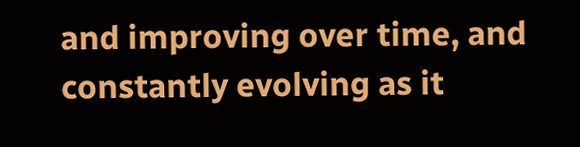and improving over time, and constantly evolving as it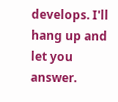develops. I'll hang up and let you answer.